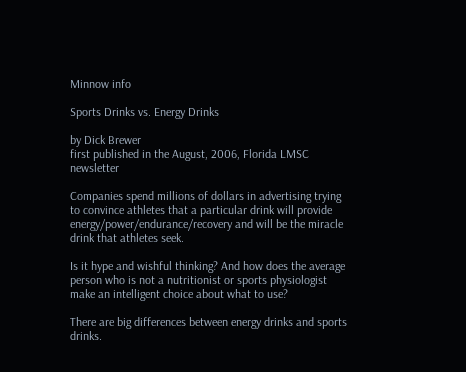Minnow info

Sports Drinks vs. Energy Drinks

by Dick Brewer
first published in the August, 2006, Florida LMSC newsletter

Companies spend millions of dollars in advertising trying to convince athletes that a particular drink will provide energy/power/endurance/recovery and will be the miracle drink that athletes seek.

Is it hype and wishful thinking? And how does the average person who is not a nutritionist or sports physiologist make an intelligent choice about what to use?

There are big differences between energy drinks and sports drinks.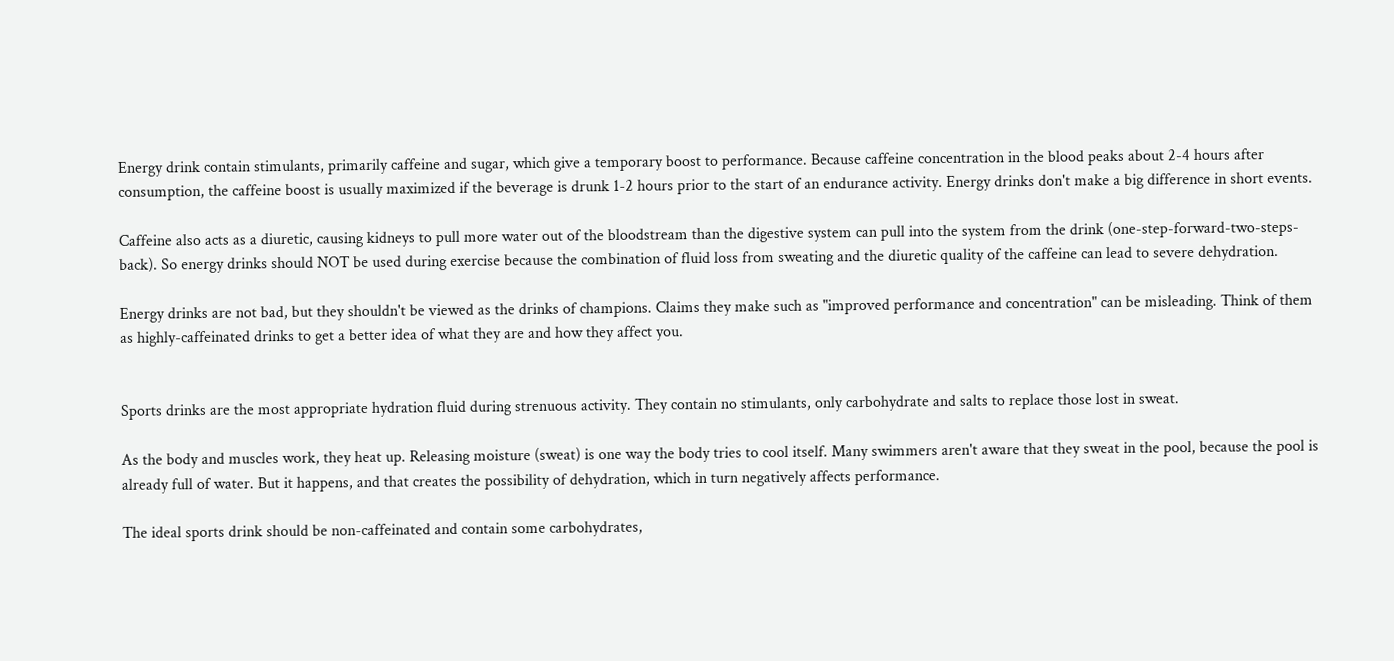Energy drink contain stimulants, primarily caffeine and sugar, which give a temporary boost to performance. Because caffeine concentration in the blood peaks about 2-4 hours after consumption, the caffeine boost is usually maximized if the beverage is drunk 1-2 hours prior to the start of an endurance activity. Energy drinks don't make a big difference in short events.

Caffeine also acts as a diuretic, causing kidneys to pull more water out of the bloodstream than the digestive system can pull into the system from the drink (one-step-forward-two-steps-back). So energy drinks should NOT be used during exercise because the combination of fluid loss from sweating and the diuretic quality of the caffeine can lead to severe dehydration.

Energy drinks are not bad, but they shouldn't be viewed as the drinks of champions. Claims they make such as "improved performance and concentration" can be misleading. Think of them as highly-caffeinated drinks to get a better idea of what they are and how they affect you.


Sports drinks are the most appropriate hydration fluid during strenuous activity. They contain no stimulants, only carbohydrate and salts to replace those lost in sweat.

As the body and muscles work, they heat up. Releasing moisture (sweat) is one way the body tries to cool itself. Many swimmers aren't aware that they sweat in the pool, because the pool is already full of water. But it happens, and that creates the possibility of dehydration, which in turn negatively affects performance.

The ideal sports drink should be non-caffeinated and contain some carbohydrates,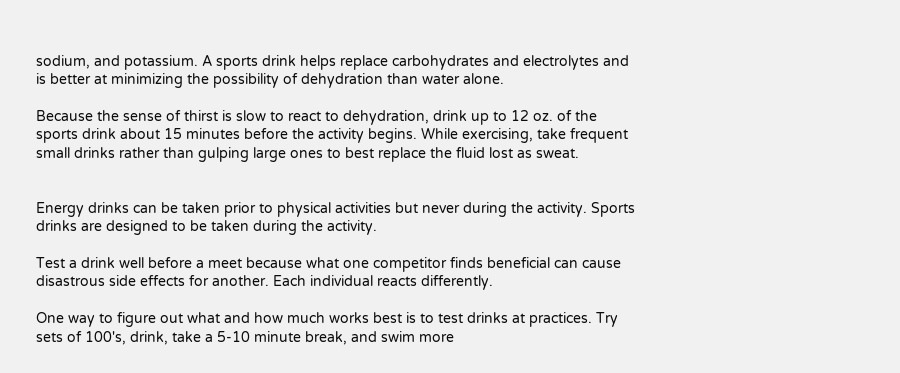sodium, and potassium. A sports drink helps replace carbohydrates and electrolytes and is better at minimizing the possibility of dehydration than water alone.

Because the sense of thirst is slow to react to dehydration, drink up to 12 oz. of the sports drink about 15 minutes before the activity begins. While exercising, take frequent small drinks rather than gulping large ones to best replace the fluid lost as sweat.


Energy drinks can be taken prior to physical activities but never during the activity. Sports drinks are designed to be taken during the activity.

Test a drink well before a meet because what one competitor finds beneficial can cause disastrous side effects for another. Each individual reacts differently.

One way to figure out what and how much works best is to test drinks at practices. Try sets of 100's, drink, take a 5-10 minute break, and swim more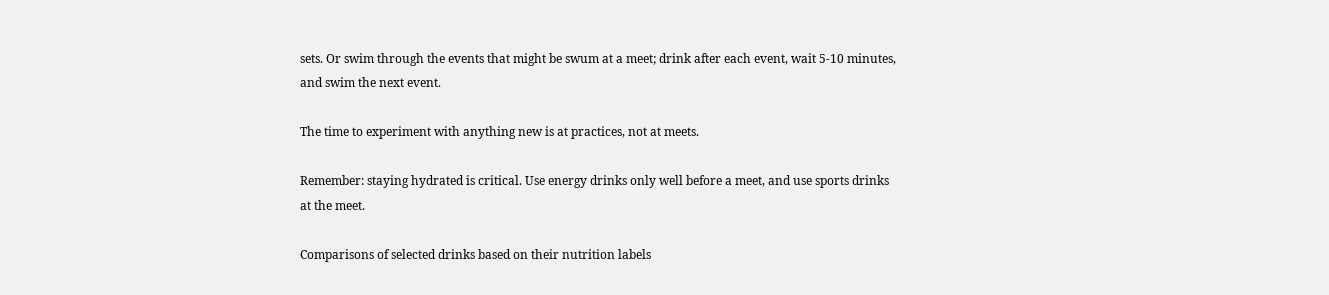sets. Or swim through the events that might be swum at a meet; drink after each event, wait 5-10 minutes, and swim the next event.

The time to experiment with anything new is at practices, not at meets.

Remember: staying hydrated is critical. Use energy drinks only well before a meet, and use sports drinks at the meet.

Comparisons of selected drinks based on their nutrition labels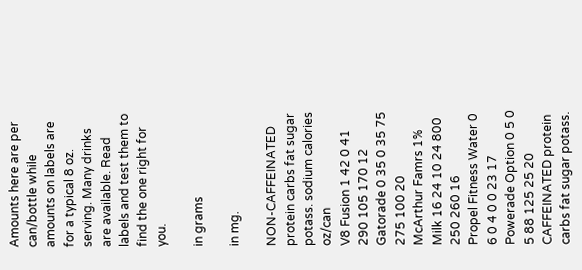Amounts here are per can/bottle while amounts on labels are for a typical 8 oz. serving. Many drinks are available. Read labels and test them to find the one right for you.

in grams

in mg.

NON-CAFFEINATED protein carbs fat sugar potass. sodium calories oz/can
V8 Fusion 1 42 0 41 290 105 170 12
Gatorade 0 35 0 35 75 275 100 20
McArthur Famrs 1% Milk 16 24 10 24 800 250 260 16
Propel Fitness Water 0 6 0 4 0 0 23 17
Powerade Option 0 5 0 5 88 125 25 20
CAFFEINATED protein carbs fat sugar potass.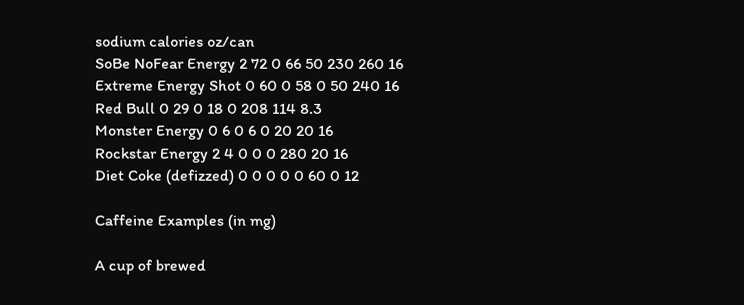sodium calories oz/can
SoBe NoFear Energy 2 72 0 66 50 230 260 16
Extreme Energy Shot 0 60 0 58 0 50 240 16
Red Bull 0 29 0 18 0 208 114 8.3
Monster Energy 0 6 0 6 0 20 20 16
Rockstar Energy 2 4 0 0 0 280 20 16
Diet Coke (defizzed) 0 0 0 0 0 60 0 12

Caffeine Examples (in mg)

A cup of brewed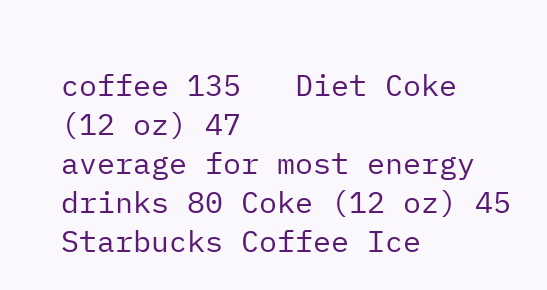coffee 135   Diet Coke (12 oz) 47
average for most energy drinks 80 Coke (12 oz) 45
Starbucks Coffee Ice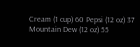Cream (1 cup) 60 Pepsi (12 oz) 37
Mountain Dew (12 oz) 55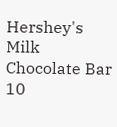Hershey's Milk Chocolate Bar 10